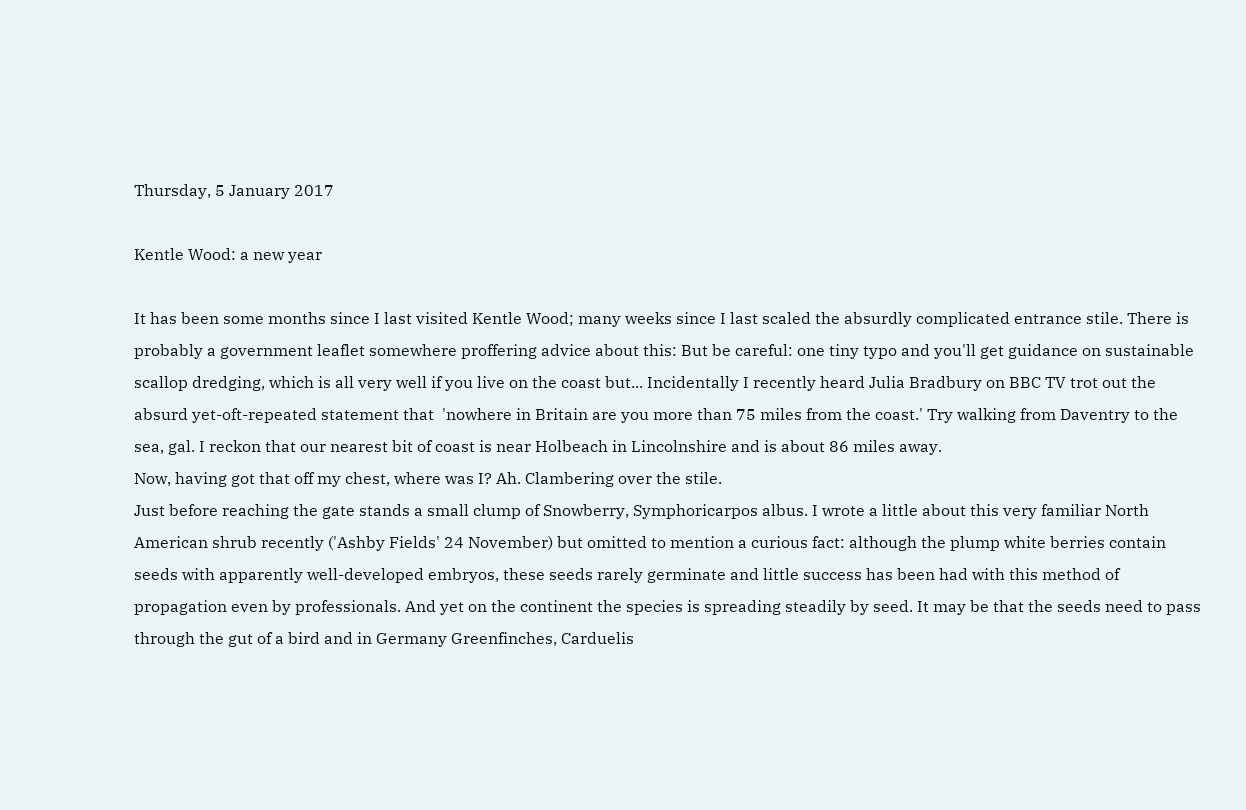Thursday, 5 January 2017

Kentle Wood: a new year

It has been some months since I last visited Kentle Wood; many weeks since I last scaled the absurdly complicated entrance stile. There is probably a government leaflet somewhere proffering advice about this: But be careful: one tiny typo and you'll get guidance on sustainable scallop dredging, which is all very well if you live on the coast but... Incidentally I recently heard Julia Bradbury on BBC TV trot out the absurd yet-oft-repeated statement that  'nowhere in Britain are you more than 75 miles from the coast.' Try walking from Daventry to the sea, gal. I reckon that our nearest bit of coast is near Holbeach in Lincolnshire and is about 86 miles away.
Now, having got that off my chest, where was I? Ah. Clambering over the stile.
Just before reaching the gate stands a small clump of Snowberry, Symphoricarpos albus. I wrote a little about this very familiar North American shrub recently ('Ashby Fields' 24 November) but omitted to mention a curious fact: although the plump white berries contain seeds with apparently well-developed embryos, these seeds rarely germinate and little success has been had with this method of propagation even by professionals. And yet on the continent the species is spreading steadily by seed. It may be that the seeds need to pass through the gut of a bird and in Germany Greenfinches, Carduelis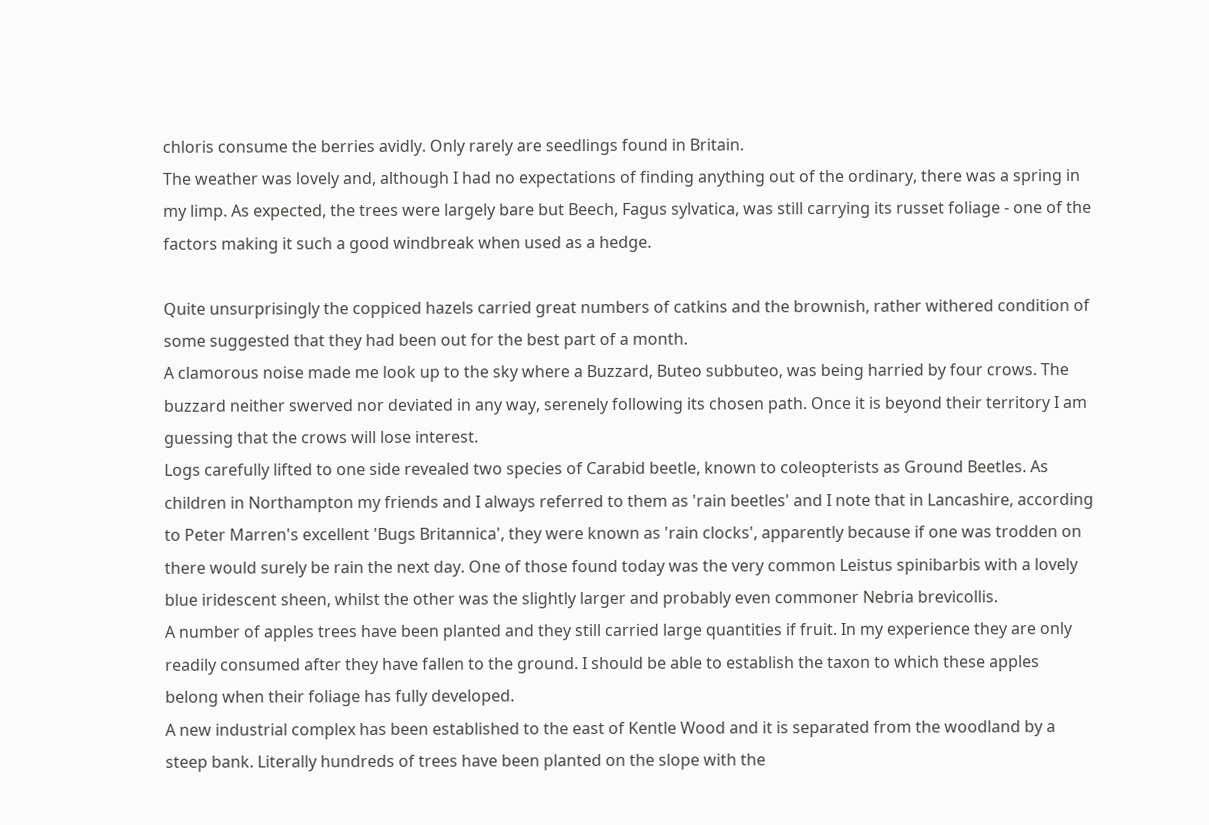chloris consume the berries avidly. Only rarely are seedlings found in Britain.
The weather was lovely and, although I had no expectations of finding anything out of the ordinary, there was a spring in my limp. As expected, the trees were largely bare but Beech, Fagus sylvatica, was still carrying its russet foliage - one of the factors making it such a good windbreak when used as a hedge.

Quite unsurprisingly the coppiced hazels carried great numbers of catkins and the brownish, rather withered condition of some suggested that they had been out for the best part of a month.
A clamorous noise made me look up to the sky where a Buzzard, Buteo subbuteo, was being harried by four crows. The buzzard neither swerved nor deviated in any way, serenely following its chosen path. Once it is beyond their territory I am guessing that the crows will lose interest.
Logs carefully lifted to one side revealed two species of Carabid beetle, known to coleopterists as Ground Beetles. As children in Northampton my friends and I always referred to them as 'rain beetles' and I note that in Lancashire, according to Peter Marren's excellent 'Bugs Britannica', they were known as 'rain clocks', apparently because if one was trodden on there would surely be rain the next day. One of those found today was the very common Leistus spinibarbis with a lovely blue iridescent sheen, whilst the other was the slightly larger and probably even commoner Nebria brevicollis.
A number of apples trees have been planted and they still carried large quantities if fruit. In my experience they are only readily consumed after they have fallen to the ground. I should be able to establish the taxon to which these apples belong when their foliage has fully developed.
A new industrial complex has been established to the east of Kentle Wood and it is separated from the woodland by a steep bank. Literally hundreds of trees have been planted on the slope with the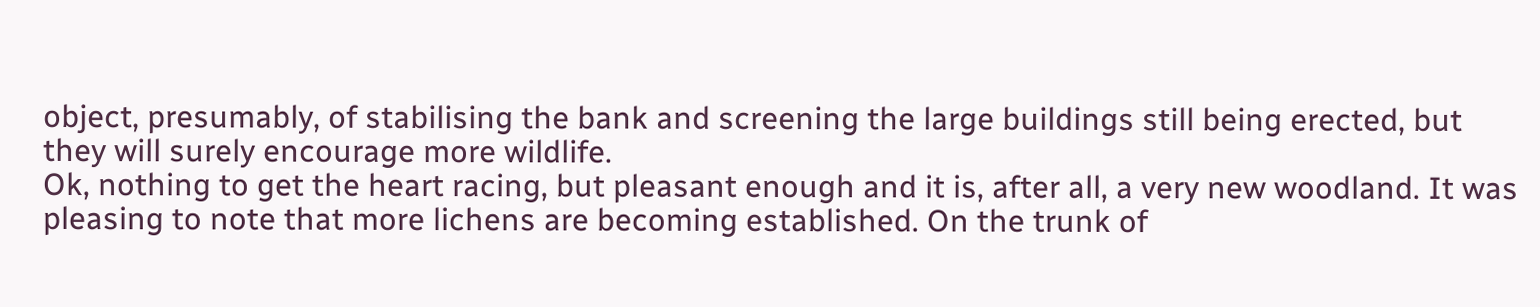object, presumably, of stabilising the bank and screening the large buildings still being erected, but they will surely encourage more wildlife.
Ok, nothing to get the heart racing, but pleasant enough and it is, after all, a very new woodland. It was pleasing to note that more lichens are becoming established. On the trunk of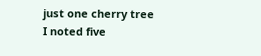just one cherry tree I noted five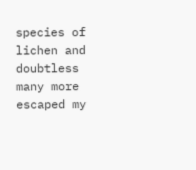species of lichen and doubtless many more escaped my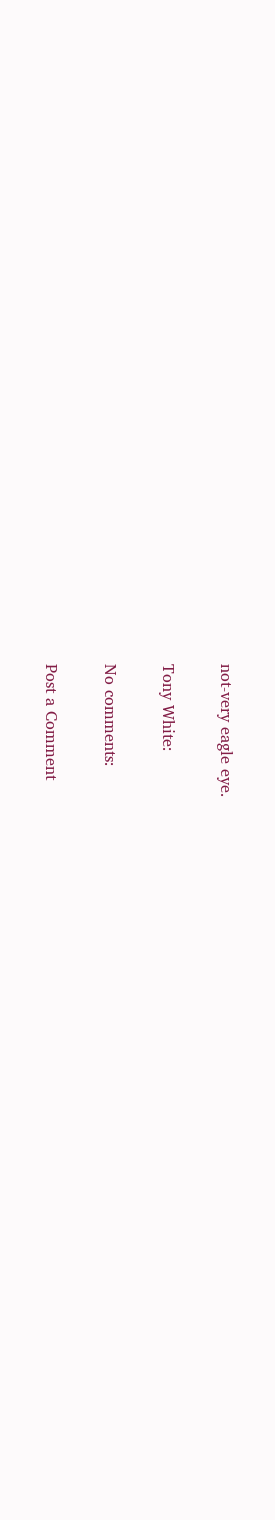not-very eagle eye.

Tony White:

No comments:

Post a Comment